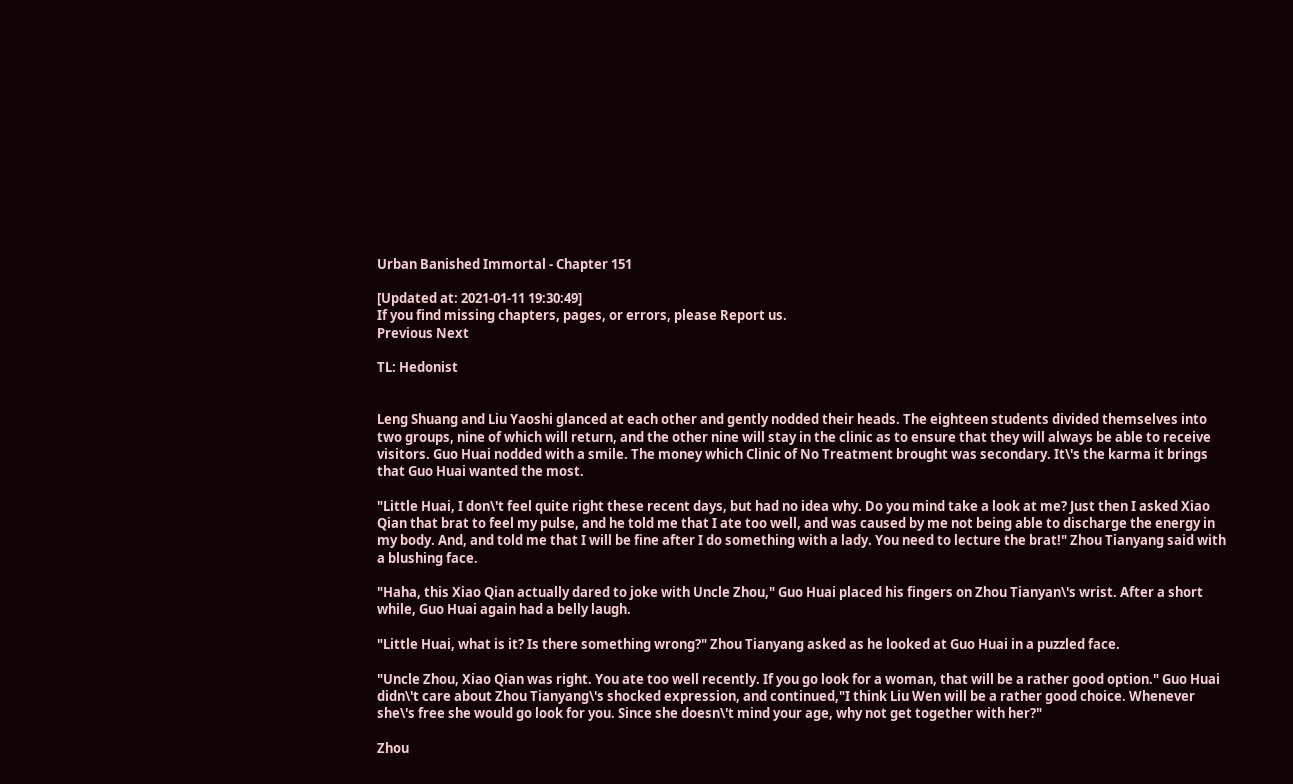Urban Banished Immortal - Chapter 151

[Updated at: 2021-01-11 19:30:49]
If you find missing chapters, pages, or errors, please Report us.
Previous Next

TL: Hedonist


Leng Shuang and Liu Yaoshi glanced at each other and gently nodded their heads. The eighteen students divided themselves into two groups, nine of which will return, and the other nine will stay in the clinic as to ensure that they will always be able to receive visitors. Guo Huai nodded with a smile. The money which Clinic of No Treatment brought was secondary. It\'s the karma it brings that Guo Huai wanted the most.

"Little Huai, I don\'t feel quite right these recent days, but had no idea why. Do you mind take a look at me? Just then I asked Xiao Qian that brat to feel my pulse, and he told me that I ate too well, and was caused by me not being able to discharge the energy in my body. And, and told me that I will be fine after I do something with a lady. You need to lecture the brat!" Zhou Tianyang said with a blushing face.

"Haha, this Xiao Qian actually dared to joke with Uncle Zhou," Guo Huai placed his fingers on Zhou Tianyan\'s wrist. After a short while, Guo Huai again had a belly laugh.

"Little Huai, what is it? Is there something wrong?" Zhou Tianyang asked as he looked at Guo Huai in a puzzled face.

"Uncle Zhou, Xiao Qian was right. You ate too well recently. If you go look for a woman, that will be a rather good option." Guo Huai didn\'t care about Zhou Tianyang\'s shocked expression, and continued,"I think Liu Wen will be a rather good choice. Whenever she\'s free she would go look for you. Since she doesn\'t mind your age, why not get together with her?"

Zhou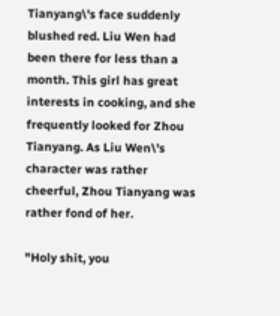Tianyang\'s face suddenly blushed red. Liu Wen had been there for less than a month. This girl has great interests in cooking, and she frequently looked for Zhou Tianyang. As Liu Wen\'s character was rather cheerful, Zhou Tianyang was rather fond of her.

"Holy shit, you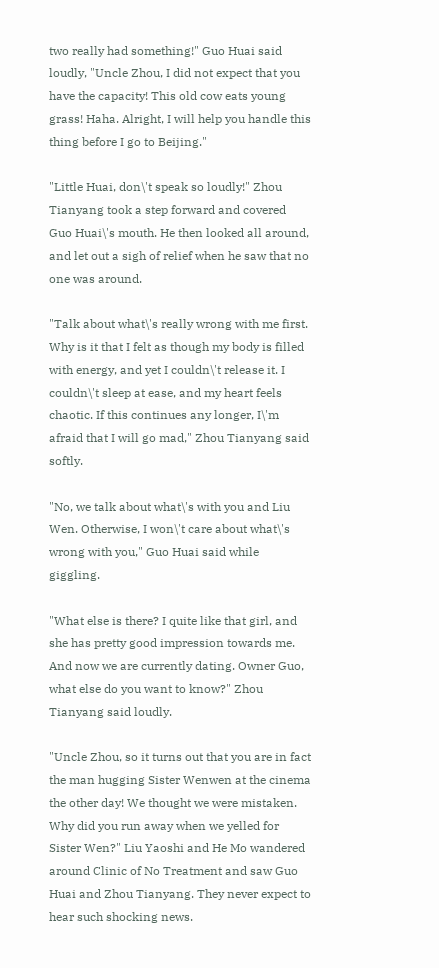two really had something!" Guo Huai said loudly, "Uncle Zhou, I did not expect that you have the capacity! This old cow eats young grass! Haha. Alright, I will help you handle this thing before I go to Beijing."

"Little Huai, don\'t speak so loudly!" Zhou Tianyang took a step forward and covered Guo Huai\'s mouth. He then looked all around, and let out a sigh of relief when he saw that no one was around.

"Talk about what\'s really wrong with me first. Why is it that I felt as though my body is filled with energy, and yet I couldn\'t release it. I couldn\'t sleep at ease, and my heart feels chaotic. If this continues any longer, I\'m afraid that I will go mad," Zhou Tianyang said softly.

"No, we talk about what\'s with you and Liu Wen. Otherwise, I won\'t care about what\'s wrong with you," Guo Huai said while giggling.

"What else is there? I quite like that girl, and she has pretty good impression towards me. And now we are currently dating. Owner Guo, what else do you want to know?" Zhou Tianyang said loudly.

"Uncle Zhou, so it turns out that you are in fact the man hugging Sister Wenwen at the cinema the other day! We thought we were mistaken. Why did you run away when we yelled for Sister Wen?" Liu Yaoshi and He Mo wandered around Clinic of No Treatment and saw Guo Huai and Zhou Tianyang. They never expect to hear such shocking news.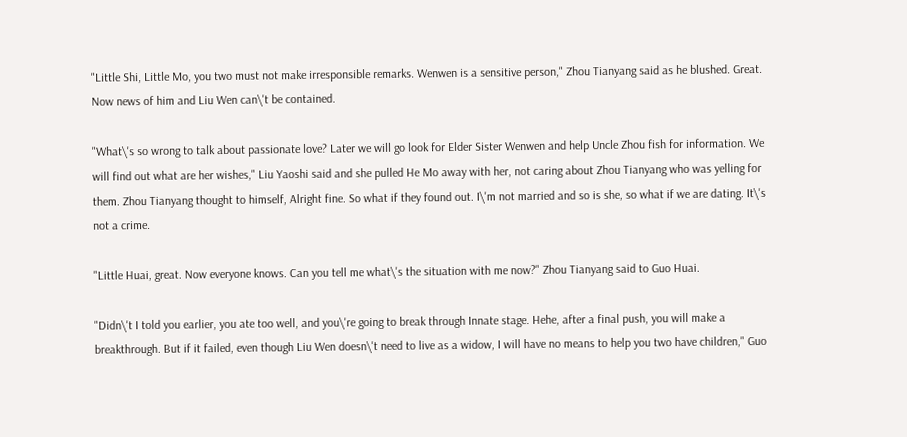"Little Shi, Little Mo, you two must not make irresponsible remarks. Wenwen is a sensitive person," Zhou Tianyang said as he blushed. Great. Now news of him and Liu Wen can\'t be contained.

"What\'s so wrong to talk about passionate love? Later we will go look for Elder Sister Wenwen and help Uncle Zhou fish for information. We will find out what are her wishes," Liu Yaoshi said and she pulled He Mo away with her, not caring about Zhou Tianyang who was yelling for them. Zhou Tianyang thought to himself, Alright fine. So what if they found out. I\'m not married and so is she, so what if we are dating. It\'s not a crime.

"Little Huai, great. Now everyone knows. Can you tell me what\'s the situation with me now?" Zhou Tianyang said to Guo Huai.

"Didn\'t I told you earlier, you ate too well, and you\'re going to break through Innate stage. Hehe, after a final push, you will make a breakthrough. But if it failed, even though Liu Wen doesn\'t need to live as a widow, I will have no means to help you two have children," Guo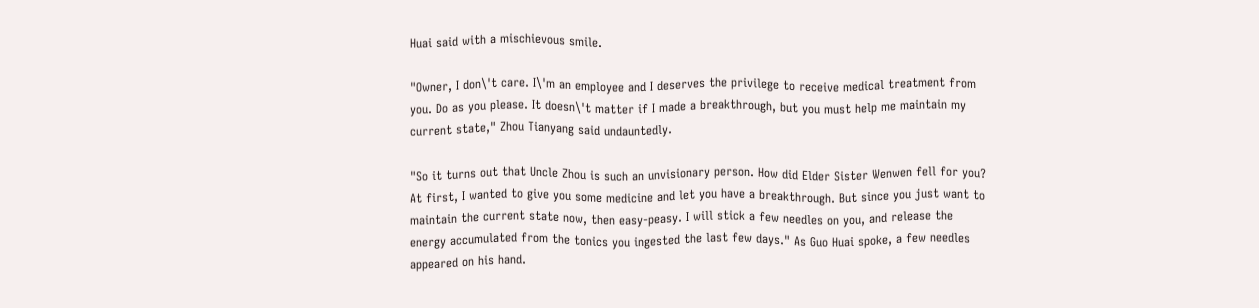Huai said with a mischievous smile.

"Owner, I don\'t care. I\'m an employee and I deserves the privilege to receive medical treatment from you. Do as you please. It doesn\'t matter if I made a breakthrough, but you must help me maintain my current state," Zhou Tianyang said undauntedly.

"So it turns out that Uncle Zhou is such an unvisionary person. How did Elder Sister Wenwen fell for you? At first, I wanted to give you some medicine and let you have a breakthrough. But since you just want to maintain the current state now, then easy-peasy. I will stick a few needles on you, and release the energy accumulated from the tonics you ingested the last few days." As Guo Huai spoke, a few needles appeared on his hand.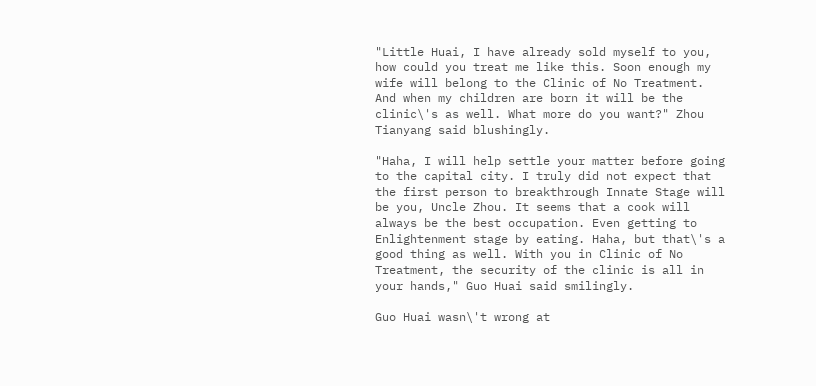"Little Huai, I have already sold myself to you, how could you treat me like this. Soon enough my wife will belong to the Clinic of No Treatment. And when my children are born it will be the clinic\'s as well. What more do you want?" Zhou Tianyang said blushingly.

"Haha, I will help settle your matter before going to the capital city. I truly did not expect that the first person to breakthrough Innate Stage will be you, Uncle Zhou. It seems that a cook will always be the best occupation. Even getting to Enlightenment stage by eating. Haha, but that\'s a good thing as well. With you in Clinic of No Treatment, the security of the clinic is all in your hands," Guo Huai said smilingly.

Guo Huai wasn\'t wrong at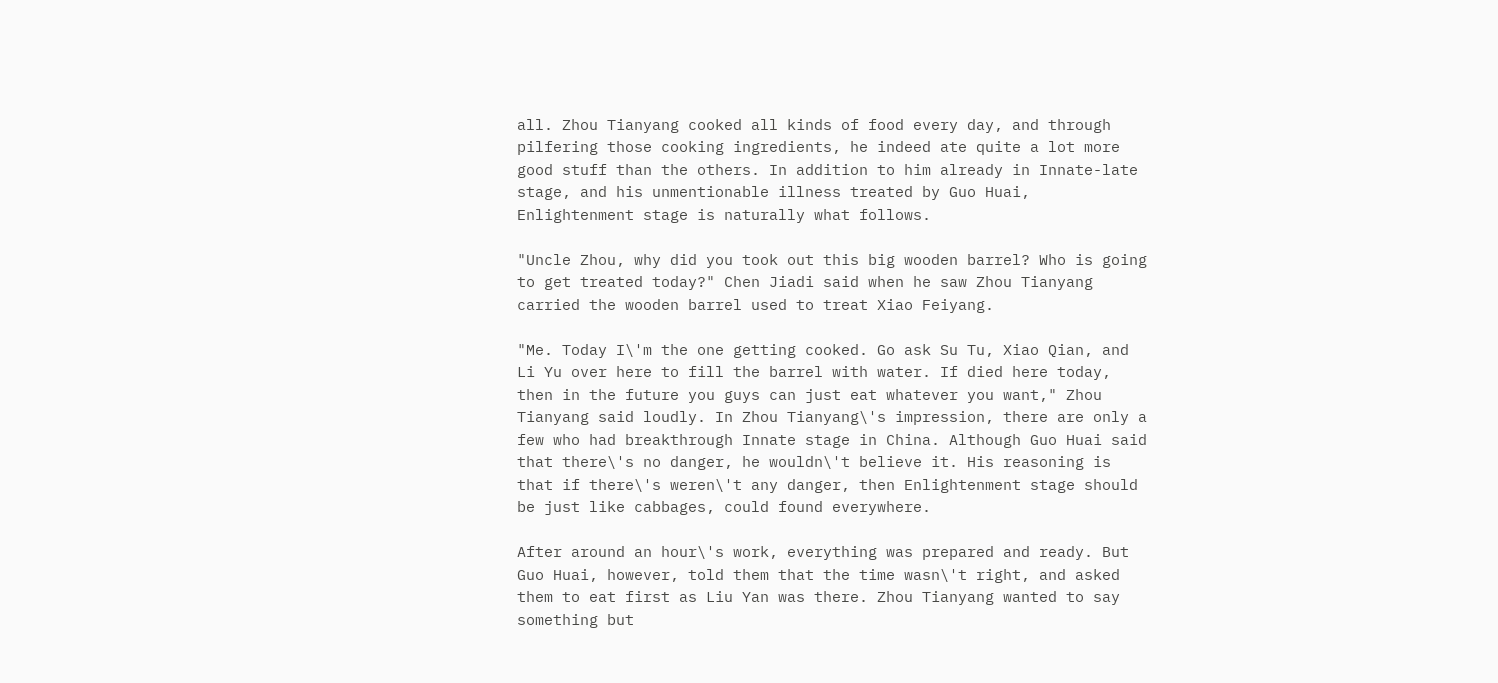all. Zhou Tianyang cooked all kinds of food every day, and through pilfering those cooking ingredients, he indeed ate quite a lot more good stuff than the others. In addition to him already in Innate-late stage, and his unmentionable illness treated by Guo Huai, Enlightenment stage is naturally what follows.

"Uncle Zhou, why did you took out this big wooden barrel? Who is going to get treated today?" Chen Jiadi said when he saw Zhou Tianyang carried the wooden barrel used to treat Xiao Feiyang.

"Me. Today I\'m the one getting cooked. Go ask Su Tu, Xiao Qian, and Li Yu over here to fill the barrel with water. If died here today, then in the future you guys can just eat whatever you want," Zhou Tianyang said loudly. In Zhou Tianyang\'s impression, there are only a few who had breakthrough Innate stage in China. Although Guo Huai said that there\'s no danger, he wouldn\'t believe it. His reasoning is that if there\'s weren\'t any danger, then Enlightenment stage should be just like cabbages, could found everywhere.

After around an hour\'s work, everything was prepared and ready. But Guo Huai, however, told them that the time wasn\'t right, and asked them to eat first as Liu Yan was there. Zhou Tianyang wanted to say something but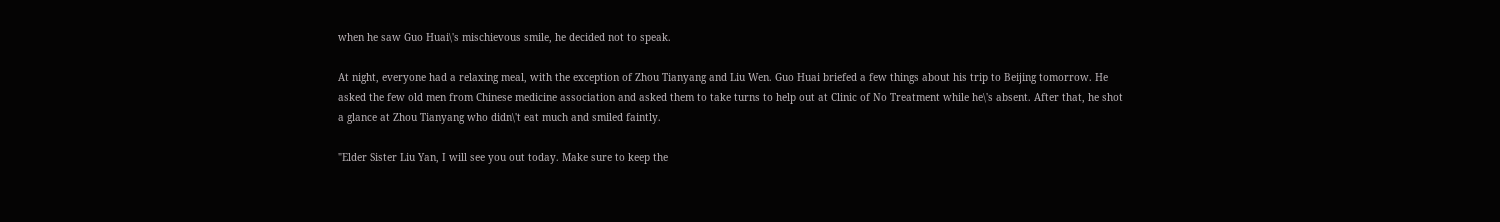when he saw Guo Huai\'s mischievous smile, he decided not to speak.

At night, everyone had a relaxing meal, with the exception of Zhou Tianyang and Liu Wen. Guo Huai briefed a few things about his trip to Beijing tomorrow. He asked the few old men from Chinese medicine association and asked them to take turns to help out at Clinic of No Treatment while he\'s absent. After that, he shot a glance at Zhou Tianyang who didn\'t eat much and smiled faintly.

"Elder Sister Liu Yan, I will see you out today. Make sure to keep the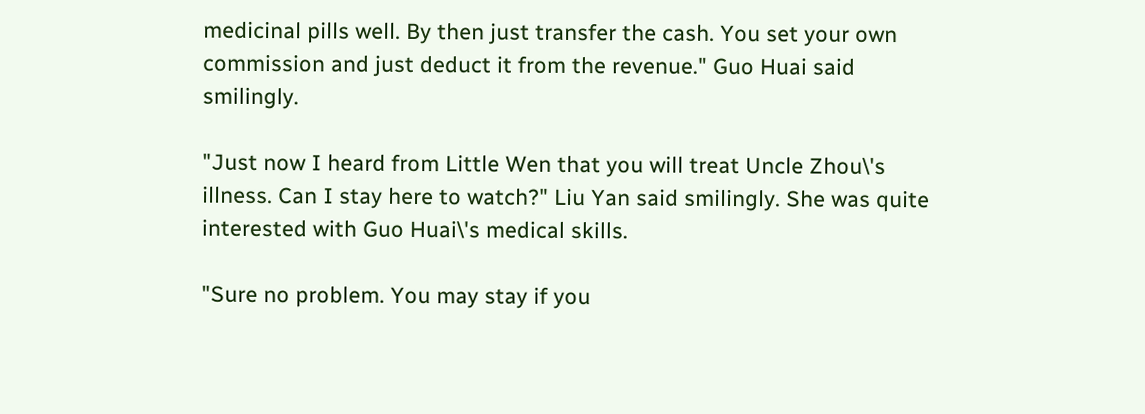medicinal pills well. By then just transfer the cash. You set your own commission and just deduct it from the revenue." Guo Huai said smilingly.

"Just now I heard from Little Wen that you will treat Uncle Zhou\'s illness. Can I stay here to watch?" Liu Yan said smilingly. She was quite interested with Guo Huai\'s medical skills.

"Sure no problem. You may stay if you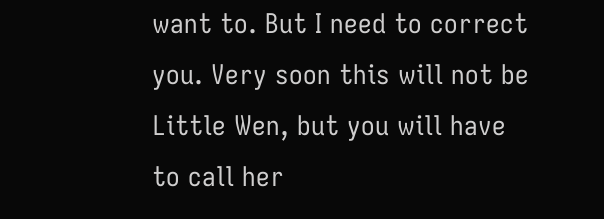want to. But I need to correct you. Very soon this will not be Little Wen, but you will have to call her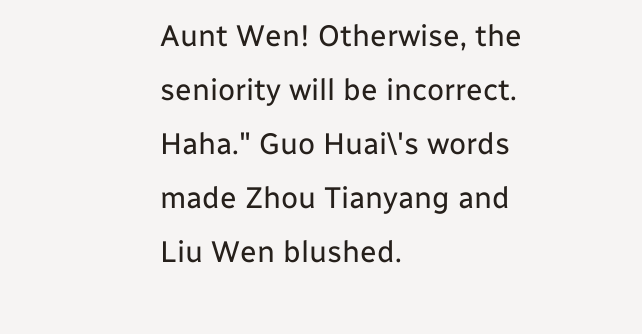Aunt Wen! Otherwise, the seniority will be incorrect. Haha." Guo Huai\'s words made Zhou Tianyang and Liu Wen blushed.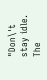"Don\'t stay idle. The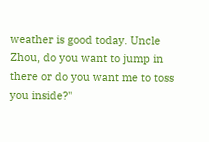weather is good today. Uncle Zhou, do you want to jump in there or do you want me to toss you inside?"